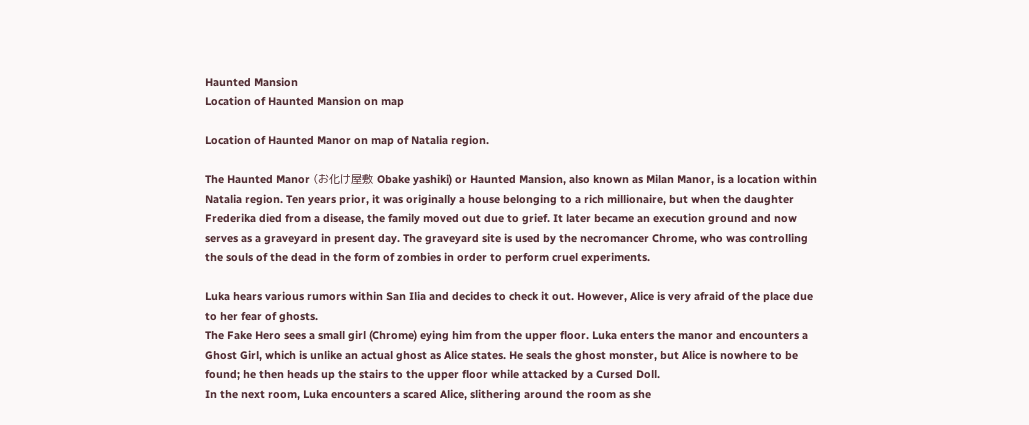Haunted Mansion
Location of Haunted Mansion on map

Location of Haunted Manor on map of Natalia region.

The Haunted Manor (お化け屋敷 Obake yashiki) or Haunted Mansion, also known as Milan Manor, is a location within Natalia region. Ten years prior, it was originally a house belonging to a rich millionaire, but when the daughter Frederika died from a disease, the family moved out due to grief. It later became an execution ground and now serves as a graveyard in present day. The graveyard site is used by the necromancer Chrome, who was controlling the souls of the dead in the form of zombies in order to perform cruel experiments.

Luka hears various rumors within San Ilia and decides to check it out. However, Alice is very afraid of the place due to her fear of ghosts.
The Fake Hero sees a small girl (Chrome) eying him from the upper floor. Luka enters the manor and encounters a Ghost Girl, which is unlike an actual ghost as Alice states. He seals the ghost monster, but Alice is nowhere to be found; he then heads up the stairs to the upper floor while attacked by a Cursed Doll.
In the next room, Luka encounters a scared Alice, slithering around the room as she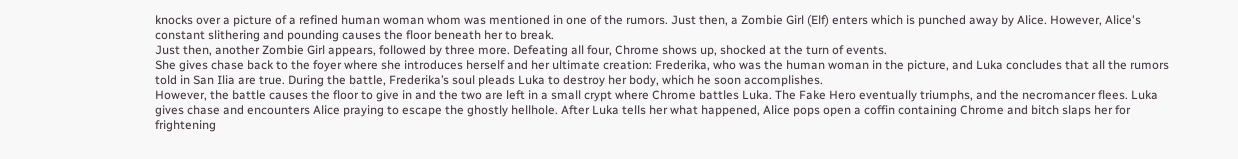knocks over a picture of a refined human woman whom was mentioned in one of the rumors. Just then, a Zombie Girl (Elf) enters which is punched away by Alice. However, Alice's constant slithering and pounding causes the floor beneath her to break.
Just then, another Zombie Girl appears, followed by three more. Defeating all four, Chrome shows up, shocked at the turn of events.
She gives chase back to the foyer where she introduces herself and her ultimate creation: Frederika, who was the human woman in the picture, and Luka concludes that all the rumors told in San Ilia are true. During the battle, Frederika’s soul pleads Luka to destroy her body, which he soon accomplishes.
However, the battle causes the floor to give in and the two are left in a small crypt where Chrome battles Luka. The Fake Hero eventually triumphs, and the necromancer flees. Luka gives chase and encounters Alice praying to escape the ghostly hellhole. After Luka tells her what happened, Alice pops open a coffin containing Chrome and bitch slaps her for frightening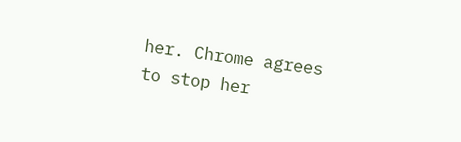her. Chrome agrees to stop her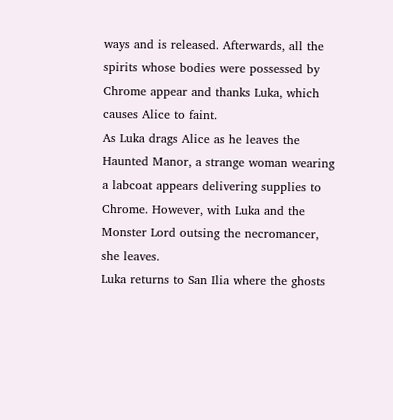ways and is released. Afterwards, all the spirits whose bodies were possessed by Chrome appear and thanks Luka, which causes Alice to faint.
As Luka drags Alice as he leaves the Haunted Manor, a strange woman wearing a labcoat appears delivering supplies to Chrome. However, with Luka and the Monster Lord outsing the necromancer, she leaves.
Luka returns to San Ilia where the ghosts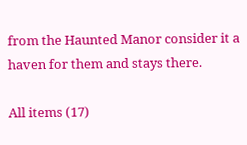from the Haunted Manor consider it a haven for them and stays there.

All items (17)